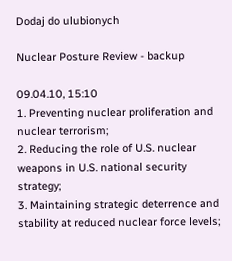Dodaj do ulubionych

Nuclear Posture Review - backup

09.04.10, 15:10
1. Preventing nuclear proliferation and nuclear terrorism;
2. Reducing the role of U.S. nuclear weapons in U.S. national security strategy;
3. Maintaining strategic deterrence and stability at reduced nuclear force levels;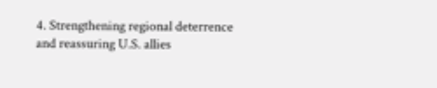4. Strengthening regional deterrence and reassuring U.S. allies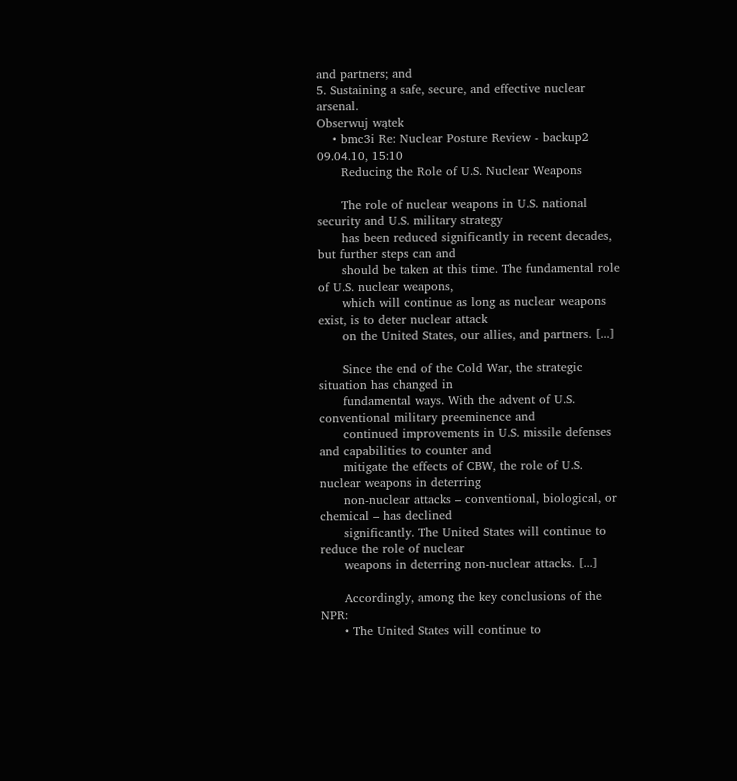and partners; and
5. Sustaining a safe, secure, and effective nuclear arsenal.
Obserwuj wątek
    • bmc3i Re: Nuclear Posture Review - backup2 09.04.10, 15:10
      Reducing the Role of U.S. Nuclear Weapons

      The role of nuclear weapons in U.S. national security and U.S. military strategy
      has been reduced significantly in recent decades, but further steps can and
      should be taken at this time. The fundamental role of U.S. nuclear weapons,
      which will continue as long as nuclear weapons exist, is to deter nuclear attack
      on the United States, our allies, and partners. [...]

      Since the end of the Cold War, the strategic situation has changed in
      fundamental ways. With the advent of U.S. conventional military preeminence and
      continued improvements in U.S. missile defenses and capabilities to counter and
      mitigate the effects of CBW, the role of U.S. nuclear weapons in deterring
      non-nuclear attacks – conventional, biological, or chemical – has declined
      significantly. The United States will continue to reduce the role of nuclear
      weapons in deterring non-nuclear attacks. [...]

      Accordingly, among the key conclusions of the NPR:
      • The United States will continue to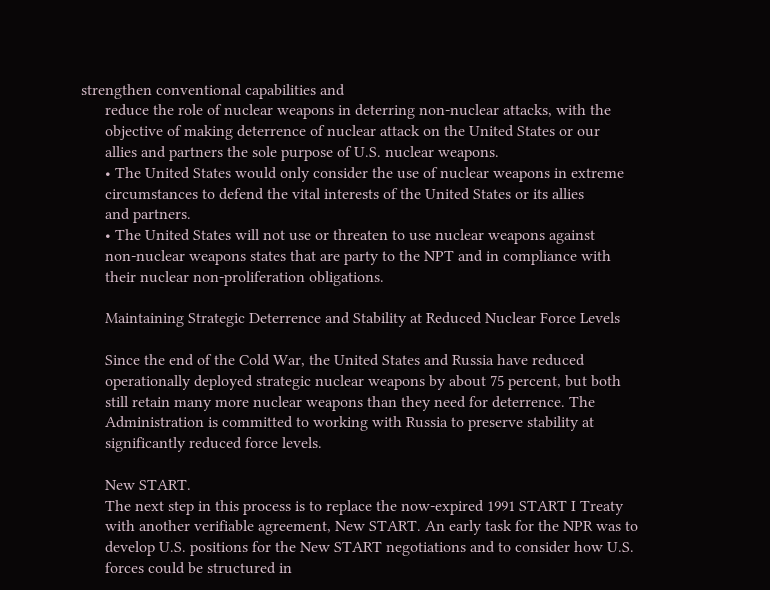strengthen conventional capabilities and
      reduce the role of nuclear weapons in deterring non-nuclear attacks, with the
      objective of making deterrence of nuclear attack on the United States or our
      allies and partners the sole purpose of U.S. nuclear weapons.
      • The United States would only consider the use of nuclear weapons in extreme
      circumstances to defend the vital interests of the United States or its allies
      and partners.
      • The United States will not use or threaten to use nuclear weapons against
      non-nuclear weapons states that are party to the NPT and in compliance with
      their nuclear non-proliferation obligations.

      Maintaining Strategic Deterrence and Stability at Reduced Nuclear Force Levels

      Since the end of the Cold War, the United States and Russia have reduced
      operationally deployed strategic nuclear weapons by about 75 percent, but both
      still retain many more nuclear weapons than they need for deterrence. The
      Administration is committed to working with Russia to preserve stability at
      significantly reduced force levels.

      New START.
      The next step in this process is to replace the now-expired 1991 START I Treaty
      with another verifiable agreement, New START. An early task for the NPR was to
      develop U.S. positions for the New START negotiations and to consider how U.S.
      forces could be structured in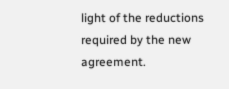light of the reductions required by the new agreement.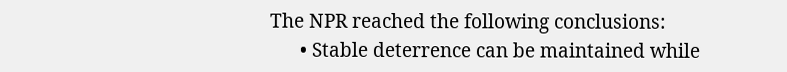The NPR reached the following conclusions:
      • Stable deterrence can be maintained while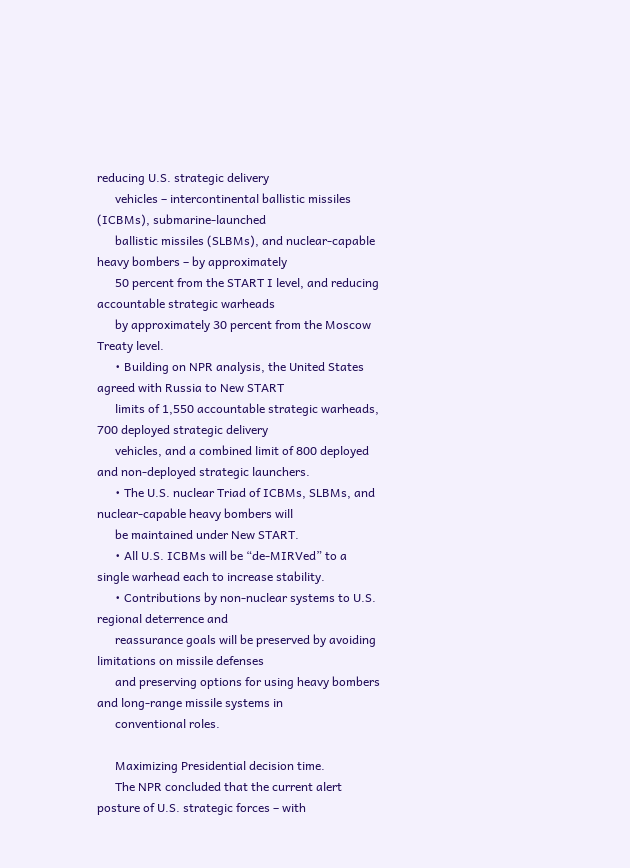reducing U.S. strategic delivery
      vehicles – intercontinental ballistic missiles (ICBMs), submarine-launched
      ballistic missiles (SLBMs), and nuclear-capable heavy bombers – by approximately
      50 percent from the START I level, and reducing accountable strategic warheads
      by approximately 30 percent from the Moscow Treaty level.
      • Building on NPR analysis, the United States agreed with Russia to New START
      limits of 1,550 accountable strategic warheads, 700 deployed strategic delivery
      vehicles, and a combined limit of 800 deployed and non-deployed strategic launchers.
      • The U.S. nuclear Triad of ICBMs, SLBMs, and nuclear-capable heavy bombers will
      be maintained under New START.
      • All U.S. ICBMs will be “de-MIRVed” to a single warhead each to increase stability.
      • Contributions by non-nuclear systems to U.S. regional deterrence and
      reassurance goals will be preserved by avoiding limitations on missile defenses
      and preserving options for using heavy bombers and long-range missile systems in
      conventional roles.

      Maximizing Presidential decision time.
      The NPR concluded that the current alert posture of U.S. strategic forces – with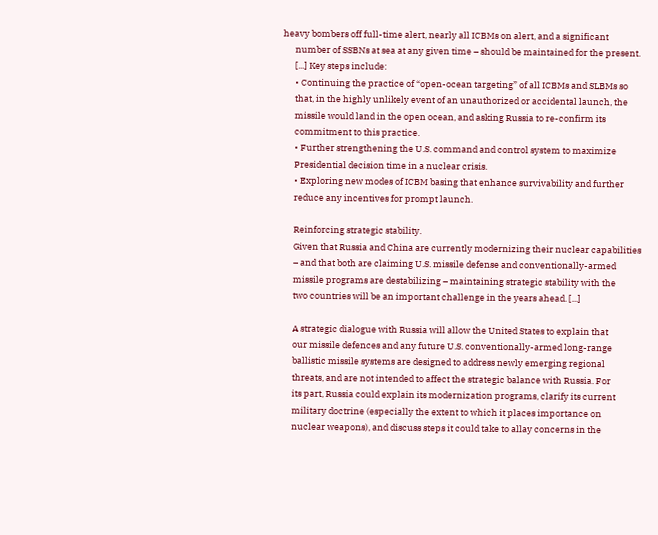heavy bombers off full-time alert, nearly all ICBMs on alert, and a significant
      number of SSBNs at sea at any given time – should be maintained for the present.
      [...] Key steps include:
      • Continuing the practice of “open-ocean targeting” of all ICBMs and SLBMs so
      that, in the highly unlikely event of an unauthorized or accidental launch, the
      missile would land in the open ocean, and asking Russia to re-confirm its
      commitment to this practice.
      • Further strengthening the U.S. command and control system to maximize
      Presidential decision time in a nuclear crisis.
      • Exploring new modes of ICBM basing that enhance survivability and further
      reduce any incentives for prompt launch.

      Reinforcing strategic stability.
      Given that Russia and China are currently modernizing their nuclear capabilities
      – and that both are claiming U.S. missile defense and conventionally-armed
      missile programs are destabilizing – maintaining strategic stability with the
      two countries will be an important challenge in the years ahead. [...]

      A strategic dialogue with Russia will allow the United States to explain that
      our missile defences and any future U.S. conventionally-armed long-range
      ballistic missile systems are designed to address newly emerging regional
      threats, and are not intended to affect the strategic balance with Russia. For
      its part, Russia could explain its modernization programs, clarify its current
      military doctrine (especially the extent to which it places importance on
      nuclear weapons), and discuss steps it could take to allay concerns in the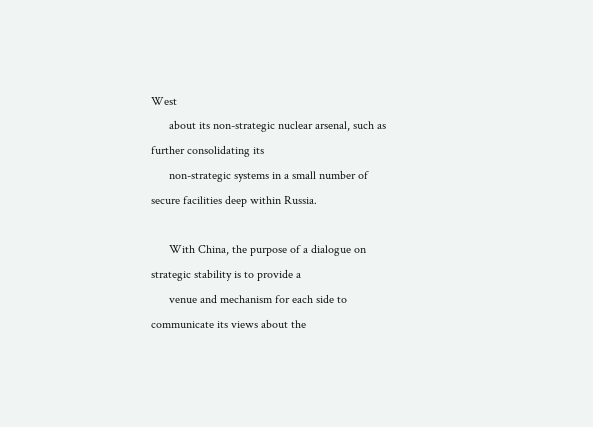West
      about its non-strategic nuclear arsenal, such as further consolidating its
      non-strategic systems in a small number of secure facilities deep within Russia.

      With China, the purpose of a dialogue on strategic stability is to provide a
      venue and mechanism for each side to communicate its views about the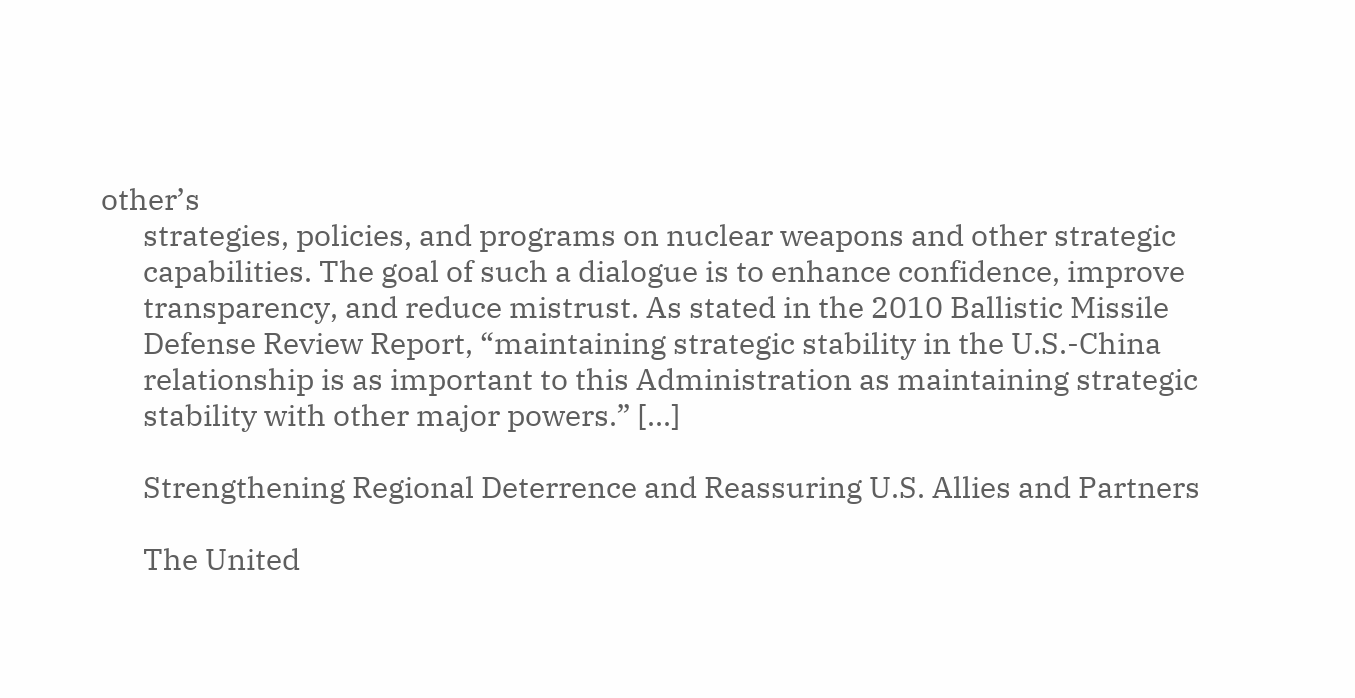other’s
      strategies, policies, and programs on nuclear weapons and other strategic
      capabilities. The goal of such a dialogue is to enhance confidence, improve
      transparency, and reduce mistrust. As stated in the 2010 Ballistic Missile
      Defense Review Report, “maintaining strategic stability in the U.S.-China
      relationship is as important to this Administration as maintaining strategic
      stability with other major powers.” [...]

      Strengthening Regional Deterrence and Reassuring U.S. Allies and Partners

      The United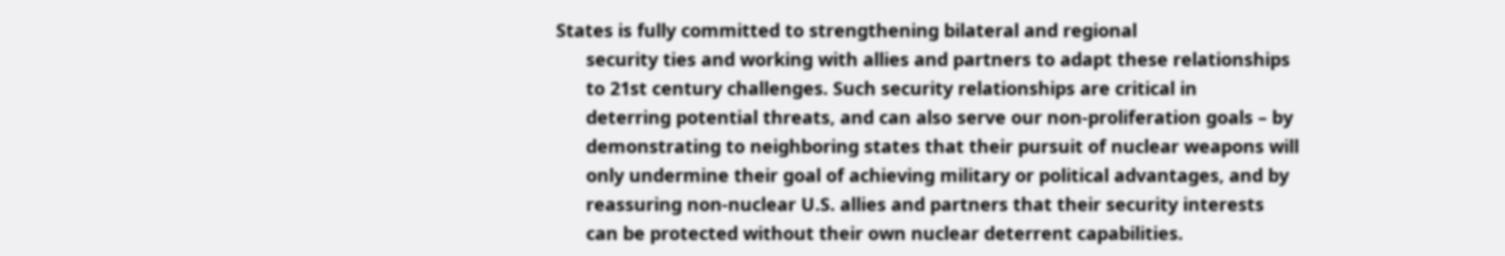States is fully committed to strengthening bilateral and regional
      security ties and working with allies and partners to adapt these relationships
      to 21st century challenges. Such security relationships are critical in
      deterring potential threats, and can also serve our non-proliferation goals – by
      demonstrating to neighboring states that their pursuit of nuclear weapons will
      only undermine their goal of achieving military or political advantages, and by
      reassuring non-nuclear U.S. allies and partners that their security interests
      can be protected without their own nuclear deterrent capabilities.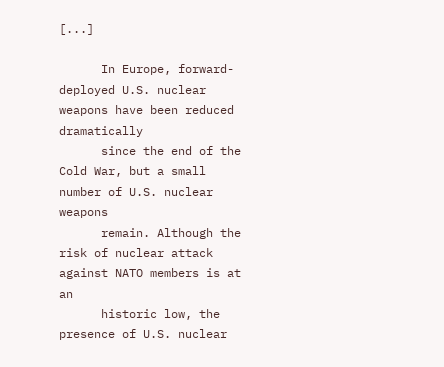[...]

      In Europe, forward-deployed U.S. nuclear weapons have been reduced dramatically
      since the end of the Cold War, but a small number of U.S. nuclear weapons
      remain. Although the risk of nuclear attack against NATO members is at an
      historic low, the presence of U.S. nuclear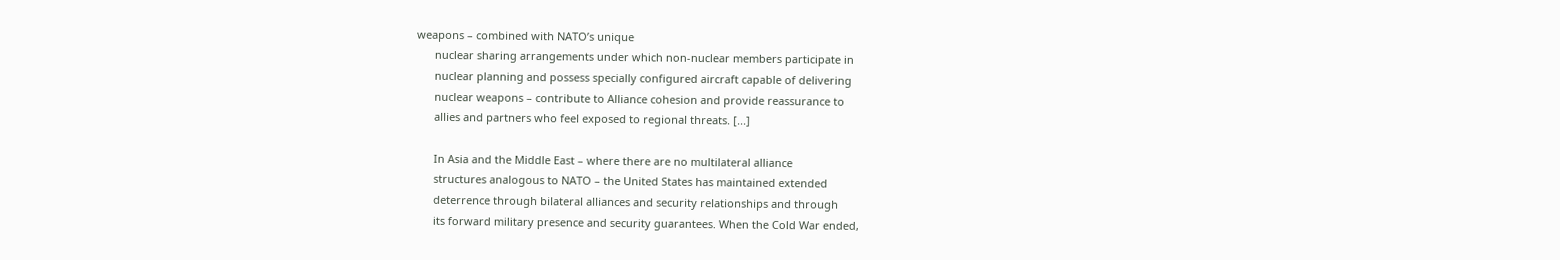weapons – combined with NATO’s unique
      nuclear sharing arrangements under which non-nuclear members participate in
      nuclear planning and possess specially configured aircraft capable of delivering
      nuclear weapons – contribute to Alliance cohesion and provide reassurance to
      allies and partners who feel exposed to regional threats. [...]

      In Asia and the Middle East – where there are no multilateral alliance
      structures analogous to NATO – the United States has maintained extended
      deterrence through bilateral alliances and security relationships and through
      its forward military presence and security guarantees. When the Cold War ended,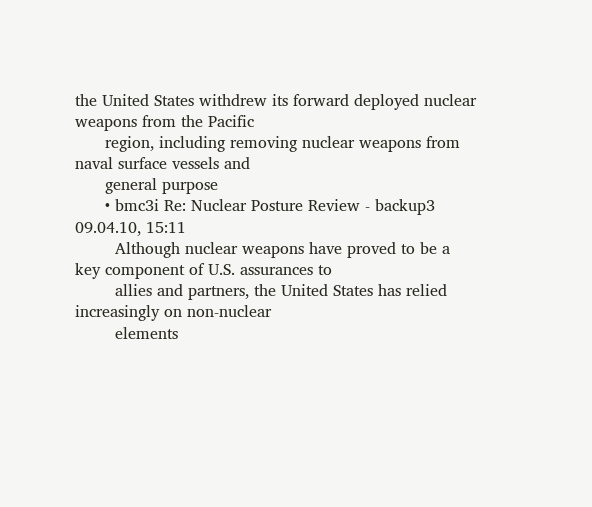the United States withdrew its forward deployed nuclear weapons from the Pacific
      region, including removing nuclear weapons from naval surface vessels and
      general purpose
      • bmc3i Re: Nuclear Posture Review - backup3 09.04.10, 15:11
        Although nuclear weapons have proved to be a key component of U.S. assurances to
        allies and partners, the United States has relied increasingly on non-nuclear
        elements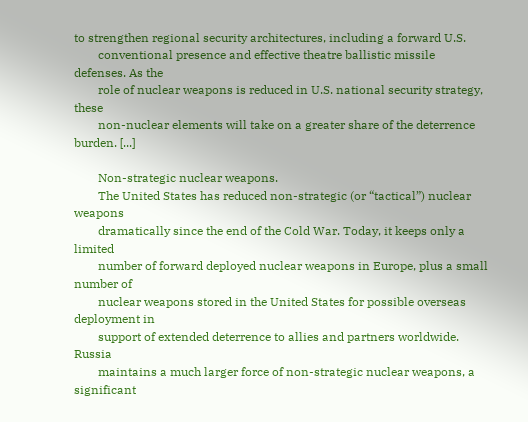to strengthen regional security architectures, including a forward U.S.
        conventional presence and effective theatre ballistic missile defenses. As the
        role of nuclear weapons is reduced in U.S. national security strategy, these
        non-nuclear elements will take on a greater share of the deterrence burden. [...]

        Non-strategic nuclear weapons.
        The United States has reduced non-strategic (or “tactical”) nuclear weapons
        dramatically since the end of the Cold War. Today, it keeps only a limited
        number of forward deployed nuclear weapons in Europe, plus a small number of
        nuclear weapons stored in the United States for possible overseas deployment in
        support of extended deterrence to allies and partners worldwide. Russia
        maintains a much larger force of non-strategic nuclear weapons, a significant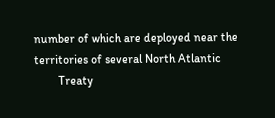number of which are deployed near the territories of several North Atlantic
        Treaty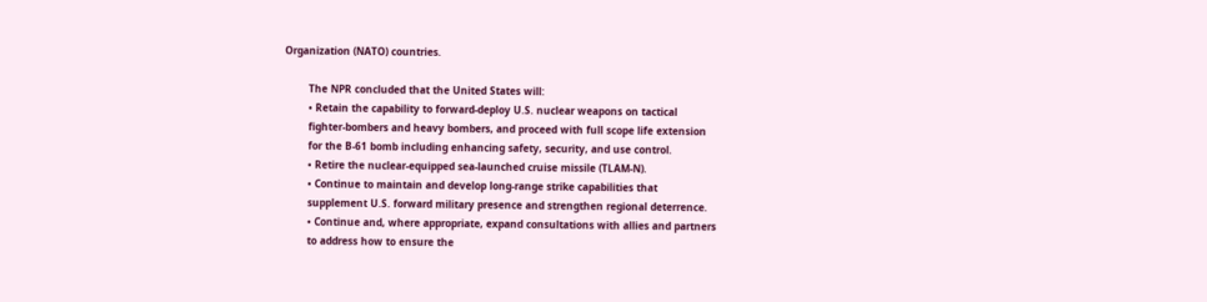Organization (NATO) countries.

        The NPR concluded that the United States will:
        • Retain the capability to forward-deploy U.S. nuclear weapons on tactical
        fighter-bombers and heavy bombers, and proceed with full scope life extension
        for the B-61 bomb including enhancing safety, security, and use control.
        • Retire the nuclear-equipped sea-launched cruise missile (TLAM-N).
        • Continue to maintain and develop long-range strike capabilities that
        supplement U.S. forward military presence and strengthen regional deterrence.
        • Continue and, where appropriate, expand consultations with allies and partners
        to address how to ensure the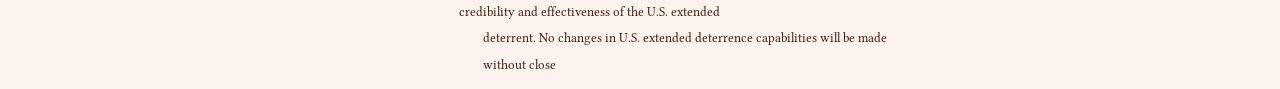credibility and effectiveness of the U.S. extended
        deterrent. No changes in U.S. extended deterrence capabilities will be made
        without close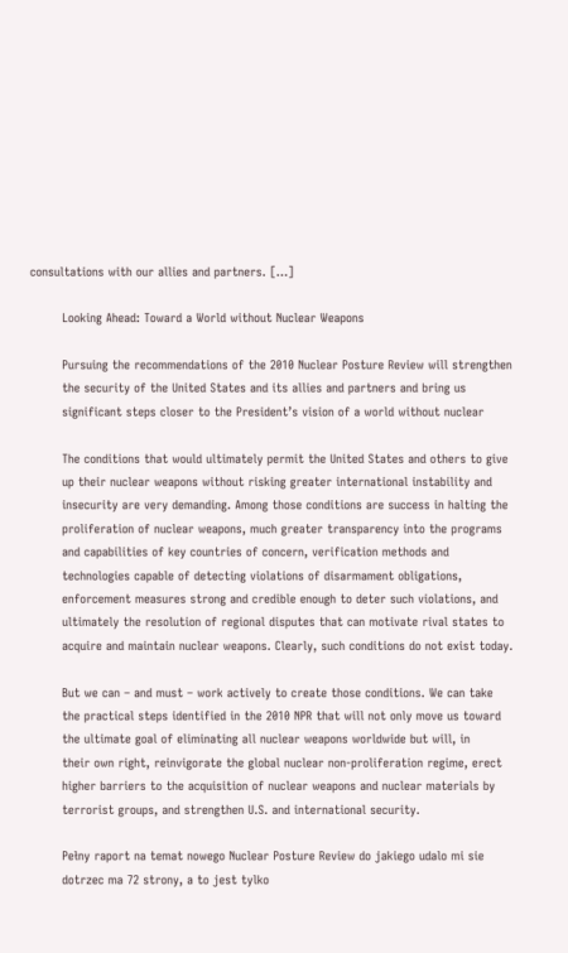consultations with our allies and partners. [...]

        Looking Ahead: Toward a World without Nuclear Weapons

        Pursuing the recommendations of the 2010 Nuclear Posture Review will strengthen
        the security of the United States and its allies and partners and bring us
        significant steps closer to the President’s vision of a world without nuclear

        The conditions that would ultimately permit the United States and others to give
        up their nuclear weapons without risking greater international instability and
        insecurity are very demanding. Among those conditions are success in halting the
        proliferation of nuclear weapons, much greater transparency into the programs
        and capabilities of key countries of concern, verification methods and
        technologies capable of detecting violations of disarmament obligations,
        enforcement measures strong and credible enough to deter such violations, and
        ultimately the resolution of regional disputes that can motivate rival states to
        acquire and maintain nuclear weapons. Clearly, such conditions do not exist today.

        But we can – and must – work actively to create those conditions. We can take
        the practical steps identified in the 2010 NPR that will not only move us toward
        the ultimate goal of eliminating all nuclear weapons worldwide but will, in
        their own right, reinvigorate the global nuclear non-proliferation regime, erect
        higher barriers to the acquisition of nuclear weapons and nuclear materials by
        terrorist groups, and strengthen U.S. and international security.

        Pełny raport na temat nowego Nuclear Posture Review do jakiego udalo mi sie
        dotrzec ma 72 strony, a to jest tylko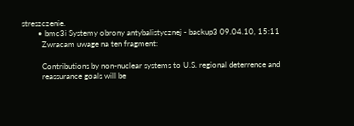streszczenie.
        • bmc3i Systemy obrony antybalistycznej - backup3 09.04.10, 15:11
          Zwracam uwage na ten fragment:

          Contributions by non-nuclear systems to U.S. regional deterrence and
          reassurance goals will be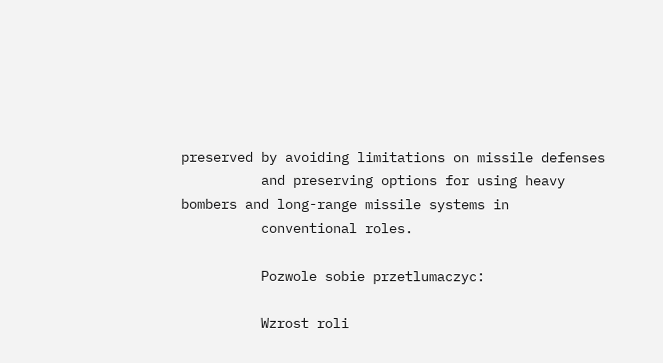preserved by avoiding limitations on missile defenses
          and preserving options for using heavy bombers and long-range missile systems in
          conventional roles.

          Pozwole sobie przetlumaczyc:

          Wzrost roli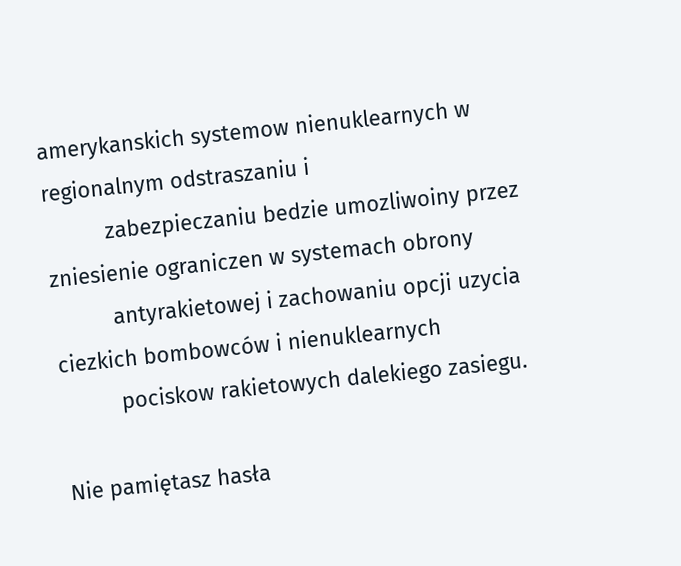amerykanskich systemow nienuklearnych w regionalnym odstraszaniu i
          zabezpieczaniu bedzie umozliwoiny przez zniesienie ograniczen w systemach obrony
          antyrakietowej i zachowaniu opcji uzycia ciezkich bombowców i nienuklearnych
          pociskow rakietowych dalekiego zasiegu.

Nie pamiętasz hasła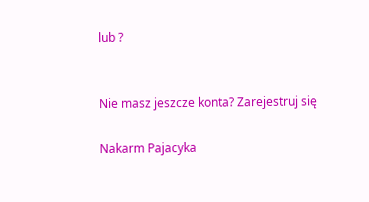lub ?


Nie masz jeszcze konta? Zarejestruj się

Nakarm Pajacyka